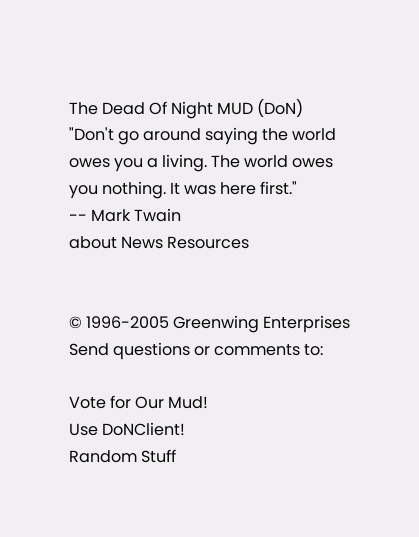The Dead Of Night MUD (DoN)
"Don't go around saying the world owes you a living. The world owes you nothing. It was here first."
-- Mark Twain
about News Resources


© 1996-2005 Greenwing Enterprises
Send questions or comments to:

Vote for Our Mud!
Use DoNClient!
Random Stuff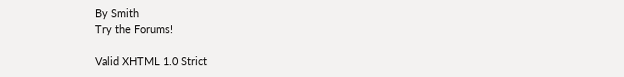By Smith
Try the Forums!

Valid XHTML 1.0 Strict